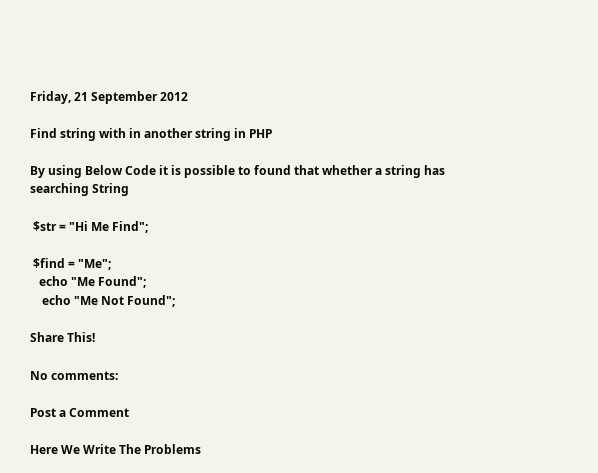Friday, 21 September 2012

Find string with in another string in PHP

By using Below Code it is possible to found that whether a string has searching String

 $str = "Hi Me Find";

 $find = "Me";
   echo "Me Found";
    echo "Me Not Found";

Share This!

No comments:

Post a Comment

Here We Write The Problems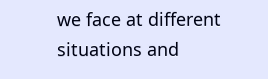we face at different situations and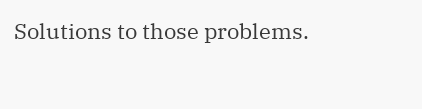Solutions to those problems.